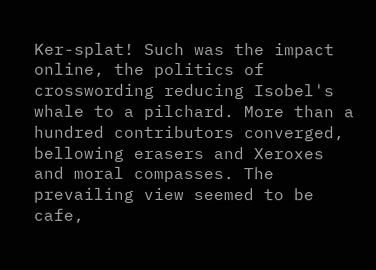Ker-splat! Such was the impact online, the politics of crosswording reducing Isobel's whale to a pilchard. More than a hundred contributors converged, bellowing erasers and Xeroxes and moral compasses. The prevailing view seemed to be cafe,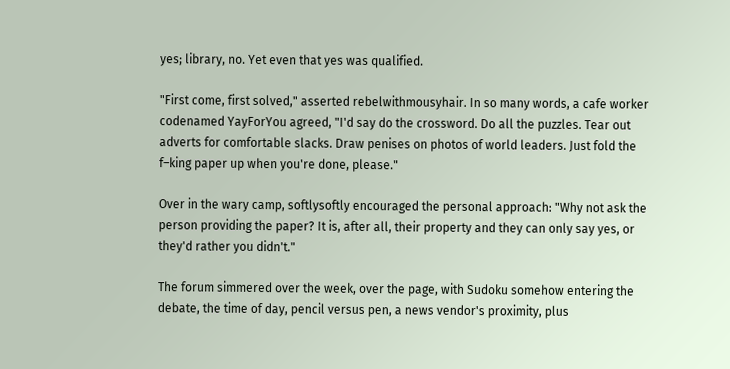yes; library, no. Yet even that yes was qualified.

"First come, first solved," asserted rebelwithmousyhair. In so many words, a cafe worker codenamed YayForYou agreed, "I'd say do the crossword. Do all the puzzles. Tear out adverts for comfortable slacks. Draw penises on photos of world leaders. Just fold the f–king paper up when you're done, please."

Over in the wary camp, softlysoftly encouraged the personal approach: "Why not ask the person providing the paper? It is, after all, their property and they can only say yes, or they'd rather you didn't."

The forum simmered over the week, over the page, with Sudoku somehow entering the debate, the time of day, pencil versus pen, a news vendor's proximity, plus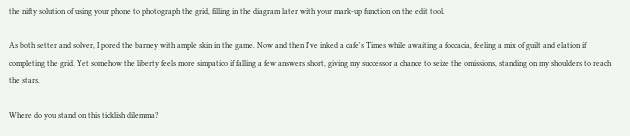the nifty solution of using your phone to photograph the grid, filling in the diagram later with your mark-up function on the edit tool.

As both setter and solver, I pored the barney with ample skin in the game. Now and then I've inked a cafe's Times while awaiting a foccacia, feeling a mix of guilt and elation if completing the grid. Yet somehow the liberty feels more simpatico if falling a few answers short, giving my successor a chance to seize the omissions, standing on my shoulders to reach the stars.

Where do you stand on this ticklish dilemma?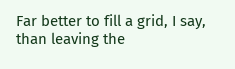Far better to fill a grid, I say, than leaving the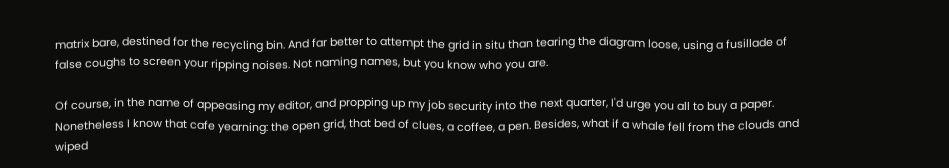matrix bare, destined for the recycling bin. And far better to attempt the grid in situ than tearing the diagram loose, using a fusillade of false coughs to screen your ripping noises. Not naming names, but you know who you are.

Of course, in the name of appeasing my editor, and propping up my job security into the next quarter, I'd urge you all to buy a paper. Nonetheless I know that cafe yearning: the open grid, that bed of clues, a coffee, a pen. Besides, what if a whale fell from the clouds and wiped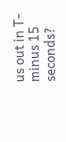us out in T-minus 15 seconds?